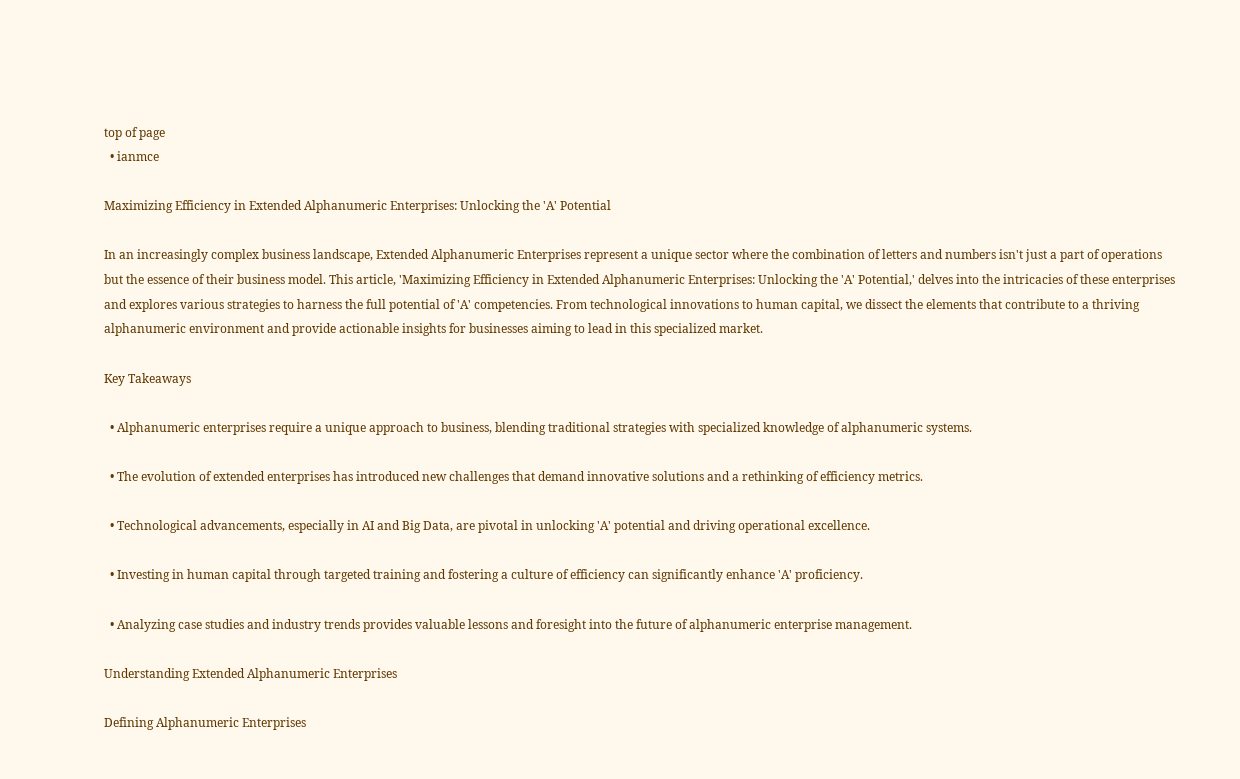top of page
  • ianmce

Maximizing Efficiency in Extended Alphanumeric Enterprises: Unlocking the 'A' Potential

In an increasingly complex business landscape, Extended Alphanumeric Enterprises represent a unique sector where the combination of letters and numbers isn't just a part of operations but the essence of their business model. This article, 'Maximizing Efficiency in Extended Alphanumeric Enterprises: Unlocking the 'A' Potential,' delves into the intricacies of these enterprises and explores various strategies to harness the full potential of 'A' competencies. From technological innovations to human capital, we dissect the elements that contribute to a thriving alphanumeric environment and provide actionable insights for businesses aiming to lead in this specialized market.

Key Takeaways

  • Alphanumeric enterprises require a unique approach to business, blending traditional strategies with specialized knowledge of alphanumeric systems.

  • The evolution of extended enterprises has introduced new challenges that demand innovative solutions and a rethinking of efficiency metrics.

  • Technological advancements, especially in AI and Big Data, are pivotal in unlocking 'A' potential and driving operational excellence.

  • Investing in human capital through targeted training and fostering a culture of efficiency can significantly enhance 'A' proficiency.

  • Analyzing case studies and industry trends provides valuable lessons and foresight into the future of alphanumeric enterprise management.

Understanding Extended Alphanumeric Enterprises

Defining Alphanumeric Enterprises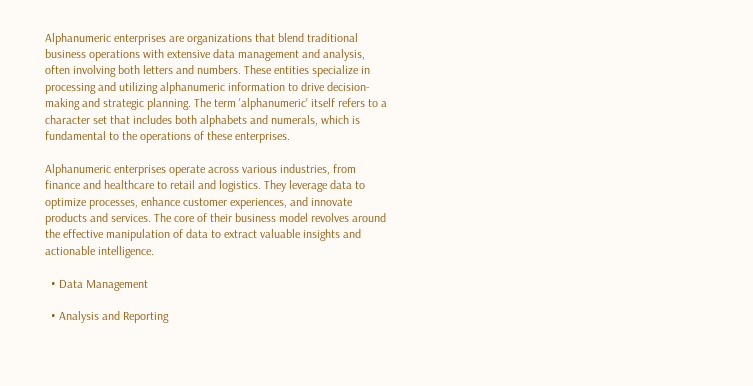Alphanumeric enterprises are organizations that blend traditional business operations with extensive data management and analysis, often involving both letters and numbers. These entities specialize in processing and utilizing alphanumeric information to drive decision-making and strategic planning. The term 'alphanumeric' itself refers to a character set that includes both alphabets and numerals, which is fundamental to the operations of these enterprises.

Alphanumeric enterprises operate across various industries, from finance and healthcare to retail and logistics. They leverage data to optimize processes, enhance customer experiences, and innovate products and services. The core of their business model revolves around the effective manipulation of data to extract valuable insights and actionable intelligence.

  • Data Management

  • Analysis and Reporting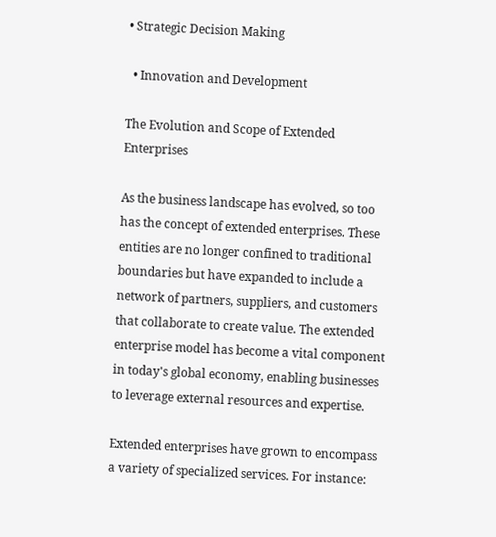• Strategic Decision Making

  • Innovation and Development

The Evolution and Scope of Extended Enterprises

As the business landscape has evolved, so too has the concept of extended enterprises. These entities are no longer confined to traditional boundaries but have expanded to include a network of partners, suppliers, and customers that collaborate to create value. The extended enterprise model has become a vital component in today's global economy, enabling businesses to leverage external resources and expertise.

Extended enterprises have grown to encompass a variety of specialized services. For instance: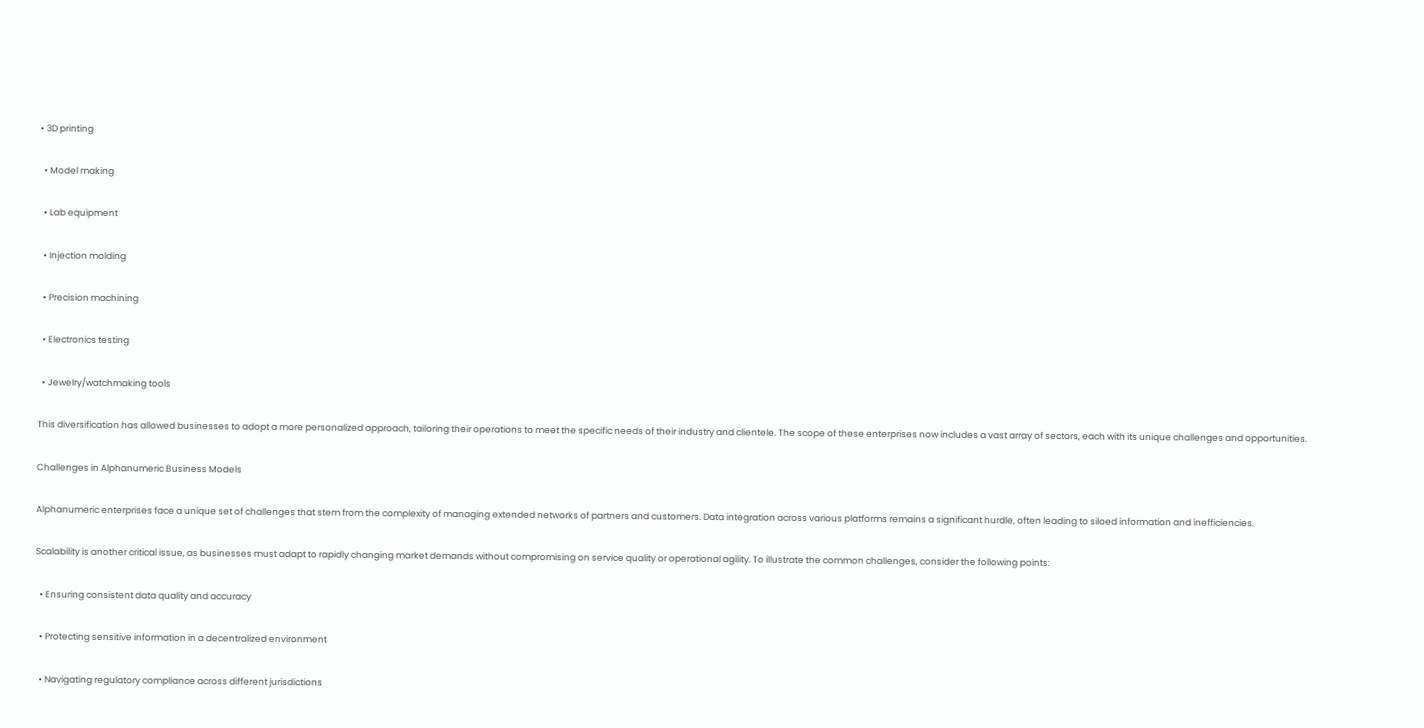• 3D printing

  • Model making

  • Lab equipment

  • Injection molding

  • Precision machining

  • Electronics testing

  • Jewelry/watchmaking tools

This diversification has allowed businesses to adopt a more personalized approach, tailoring their operations to meet the specific needs of their industry and clientele. The scope of these enterprises now includes a vast array of sectors, each with its unique challenges and opportunities.

Challenges in Alphanumeric Business Models

Alphanumeric enterprises face a unique set of challenges that stem from the complexity of managing extended networks of partners and customers. Data integration across various platforms remains a significant hurdle, often leading to siloed information and inefficiencies.

Scalability is another critical issue, as businesses must adapt to rapidly changing market demands without compromising on service quality or operational agility. To illustrate the common challenges, consider the following points:

  • Ensuring consistent data quality and accuracy

  • Protecting sensitive information in a decentralized environment

  • Navigating regulatory compliance across different jurisdictions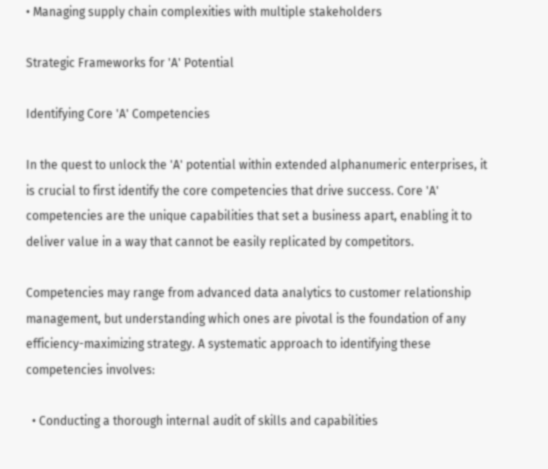• Managing supply chain complexities with multiple stakeholders

Strategic Frameworks for 'A' Potential

Identifying Core 'A' Competencies

In the quest to unlock the 'A' potential within extended alphanumeric enterprises, it is crucial to first identify the core competencies that drive success. Core 'A' competencies are the unique capabilities that set a business apart, enabling it to deliver value in a way that cannot be easily replicated by competitors.

Competencies may range from advanced data analytics to customer relationship management, but understanding which ones are pivotal is the foundation of any efficiency-maximizing strategy. A systematic approach to identifying these competencies involves:

  • Conducting a thorough internal audit of skills and capabilities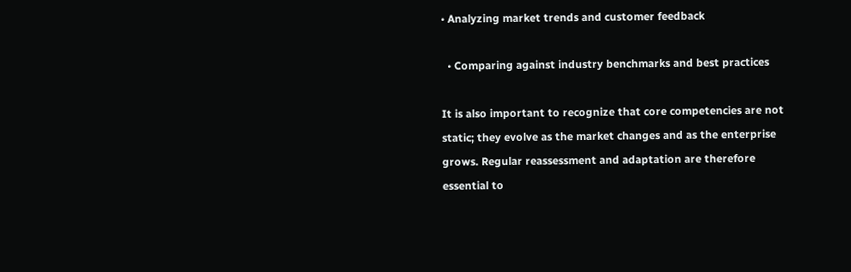• Analyzing market trends and customer feedback

  • Comparing against industry benchmarks and best practices

It is also important to recognize that core competencies are not static; they evolve as the market changes and as the enterprise grows. Regular reassessment and adaptation are therefore essential to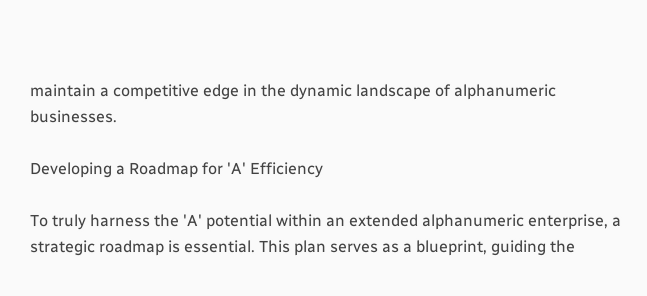maintain a competitive edge in the dynamic landscape of alphanumeric businesses.

Developing a Roadmap for 'A' Efficiency

To truly harness the 'A' potential within an extended alphanumeric enterprise, a strategic roadmap is essential. This plan serves as a blueprint, guiding the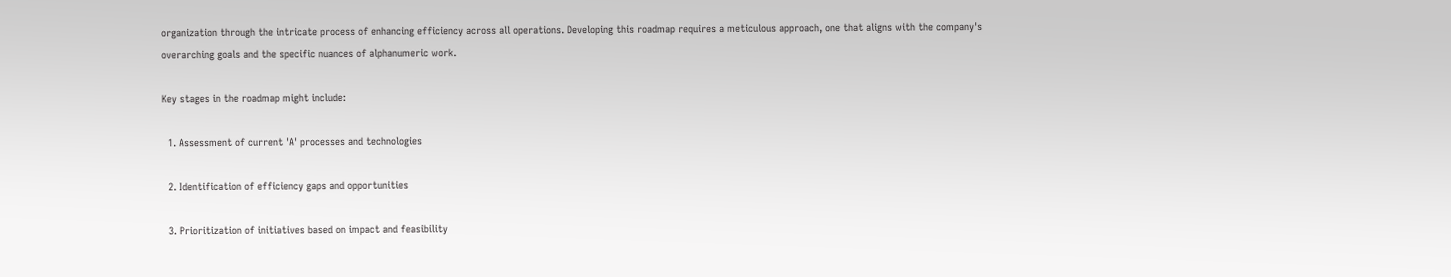organization through the intricate process of enhancing efficiency across all operations. Developing this roadmap requires a meticulous approach, one that aligns with the company's overarching goals and the specific nuances of alphanumeric work.

Key stages in the roadmap might include:

  1. Assessment of current 'A' processes and technologies

  2. Identification of efficiency gaps and opportunities

  3. Prioritization of initiatives based on impact and feasibility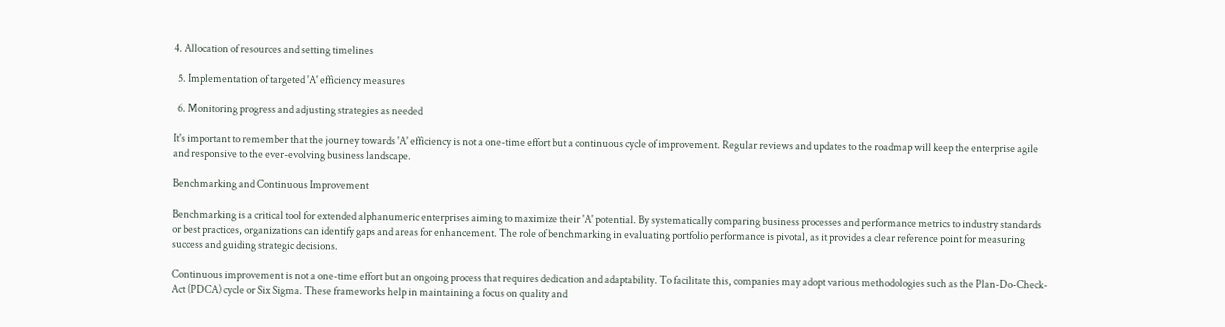4. Allocation of resources and setting timelines

  5. Implementation of targeted 'A' efficiency measures

  6. Monitoring progress and adjusting strategies as needed

It's important to remember that the journey towards 'A' efficiency is not a one-time effort but a continuous cycle of improvement. Regular reviews and updates to the roadmap will keep the enterprise agile and responsive to the ever-evolving business landscape.

Benchmarking and Continuous Improvement

Benchmarking is a critical tool for extended alphanumeric enterprises aiming to maximize their 'A' potential. By systematically comparing business processes and performance metrics to industry standards or best practices, organizations can identify gaps and areas for enhancement. The role of benchmarking in evaluating portfolio performance is pivotal, as it provides a clear reference point for measuring success and guiding strategic decisions.

Continuous improvement is not a one-time effort but an ongoing process that requires dedication and adaptability. To facilitate this, companies may adopt various methodologies such as the Plan-Do-Check-Act (PDCA) cycle or Six Sigma. These frameworks help in maintaining a focus on quality and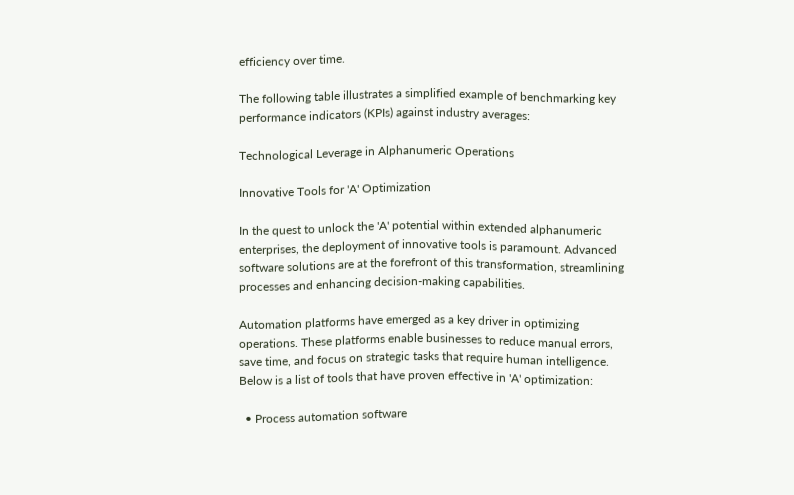efficiency over time.

The following table illustrates a simplified example of benchmarking key performance indicators (KPIs) against industry averages:

Technological Leverage in Alphanumeric Operations

Innovative Tools for 'A' Optimization

In the quest to unlock the 'A' potential within extended alphanumeric enterprises, the deployment of innovative tools is paramount. Advanced software solutions are at the forefront of this transformation, streamlining processes and enhancing decision-making capabilities.

Automation platforms have emerged as a key driver in optimizing operations. These platforms enable businesses to reduce manual errors, save time, and focus on strategic tasks that require human intelligence. Below is a list of tools that have proven effective in 'A' optimization:

  • Process automation software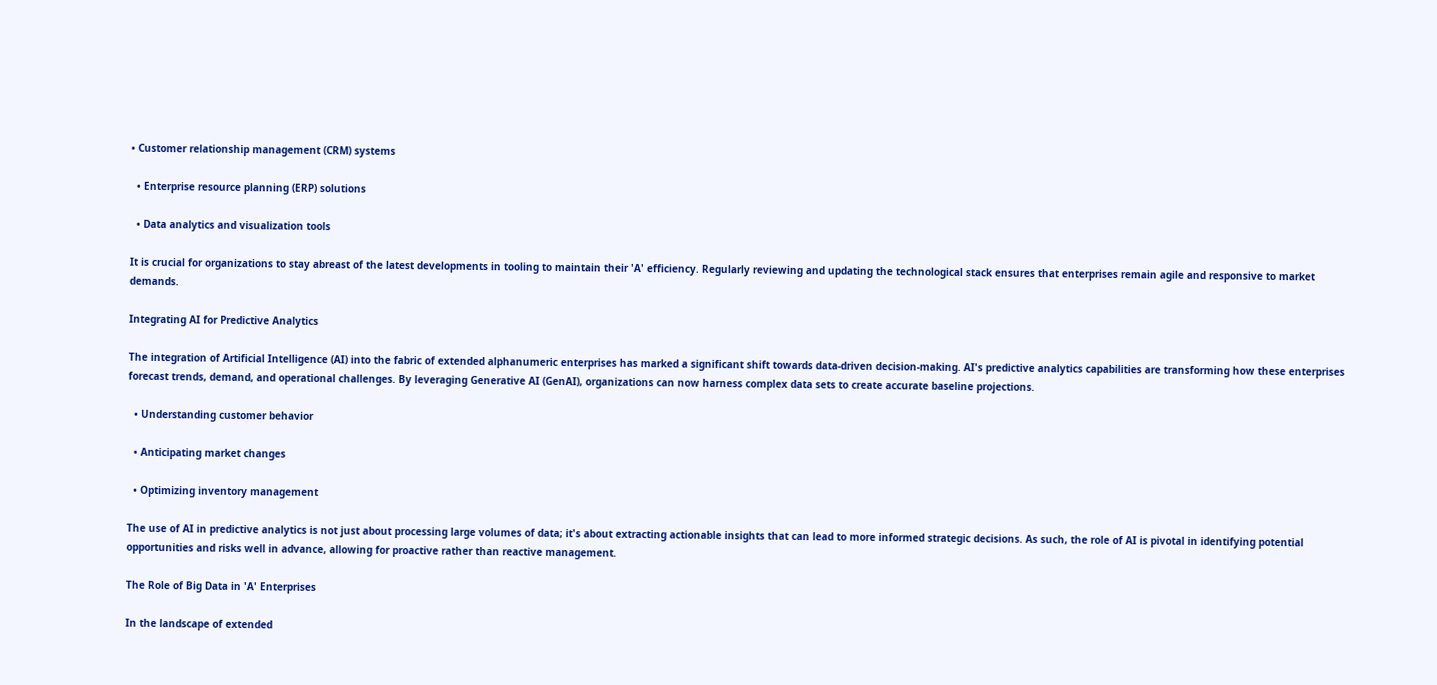• Customer relationship management (CRM) systems

  • Enterprise resource planning (ERP) solutions

  • Data analytics and visualization tools

It is crucial for organizations to stay abreast of the latest developments in tooling to maintain their 'A' efficiency. Regularly reviewing and updating the technological stack ensures that enterprises remain agile and responsive to market demands.

Integrating AI for Predictive Analytics

The integration of Artificial Intelligence (AI) into the fabric of extended alphanumeric enterprises has marked a significant shift towards data-driven decision-making. AI's predictive analytics capabilities are transforming how these enterprises forecast trends, demand, and operational challenges. By leveraging Generative AI (GenAI), organizations can now harness complex data sets to create accurate baseline projections.

  • Understanding customer behavior

  • Anticipating market changes

  • Optimizing inventory management

The use of AI in predictive analytics is not just about processing large volumes of data; it's about extracting actionable insights that can lead to more informed strategic decisions. As such, the role of AI is pivotal in identifying potential opportunities and risks well in advance, allowing for proactive rather than reactive management.

The Role of Big Data in 'A' Enterprises

In the landscape of extended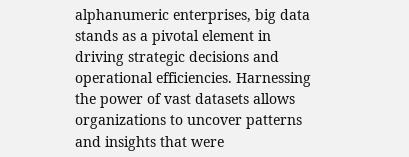alphanumeric enterprises, big data stands as a pivotal element in driving strategic decisions and operational efficiencies. Harnessing the power of vast datasets allows organizations to uncover patterns and insights that were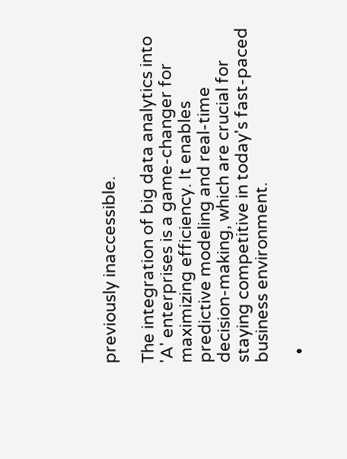previously inaccessible.

The integration of big data analytics into 'A' enterprises is a game-changer for maximizing efficiency. It enables predictive modeling and real-time decision-making, which are crucial for staying competitive in today's fast-paced business environment.

  •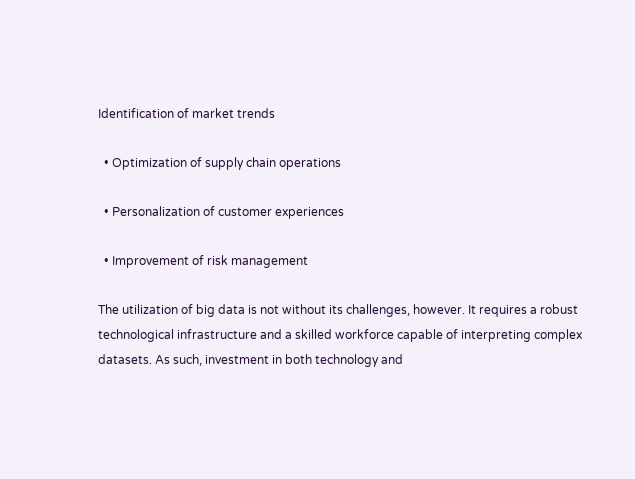Identification of market trends

  • Optimization of supply chain operations

  • Personalization of customer experiences

  • Improvement of risk management

The utilization of big data is not without its challenges, however. It requires a robust technological infrastructure and a skilled workforce capable of interpreting complex datasets. As such, investment in both technology and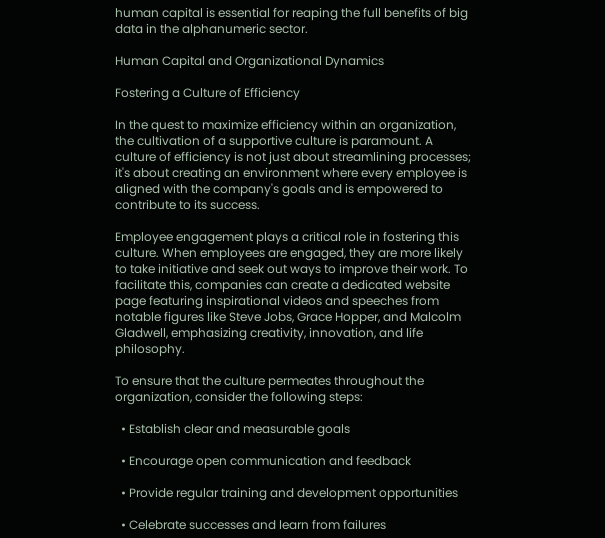human capital is essential for reaping the full benefits of big data in the alphanumeric sector.

Human Capital and Organizational Dynamics

Fostering a Culture of Efficiency

In the quest to maximize efficiency within an organization, the cultivation of a supportive culture is paramount. A culture of efficiency is not just about streamlining processes; it's about creating an environment where every employee is aligned with the company's goals and is empowered to contribute to its success.

Employee engagement plays a critical role in fostering this culture. When employees are engaged, they are more likely to take initiative and seek out ways to improve their work. To facilitate this, companies can create a dedicated website page featuring inspirational videos and speeches from notable figures like Steve Jobs, Grace Hopper, and Malcolm Gladwell, emphasizing creativity, innovation, and life philosophy.

To ensure that the culture permeates throughout the organization, consider the following steps:

  • Establish clear and measurable goals

  • Encourage open communication and feedback

  • Provide regular training and development opportunities

  • Celebrate successes and learn from failures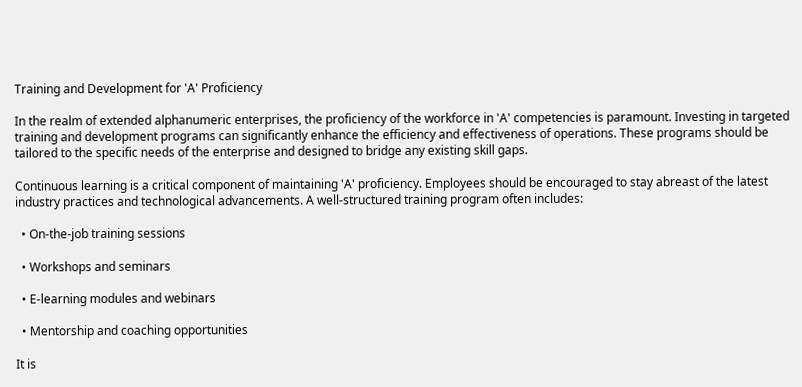Training and Development for 'A' Proficiency

In the realm of extended alphanumeric enterprises, the proficiency of the workforce in 'A' competencies is paramount. Investing in targeted training and development programs can significantly enhance the efficiency and effectiveness of operations. These programs should be tailored to the specific needs of the enterprise and designed to bridge any existing skill gaps.

Continuous learning is a critical component of maintaining 'A' proficiency. Employees should be encouraged to stay abreast of the latest industry practices and technological advancements. A well-structured training program often includes:

  • On-the-job training sessions

  • Workshops and seminars

  • E-learning modules and webinars

  • Mentorship and coaching opportunities

It is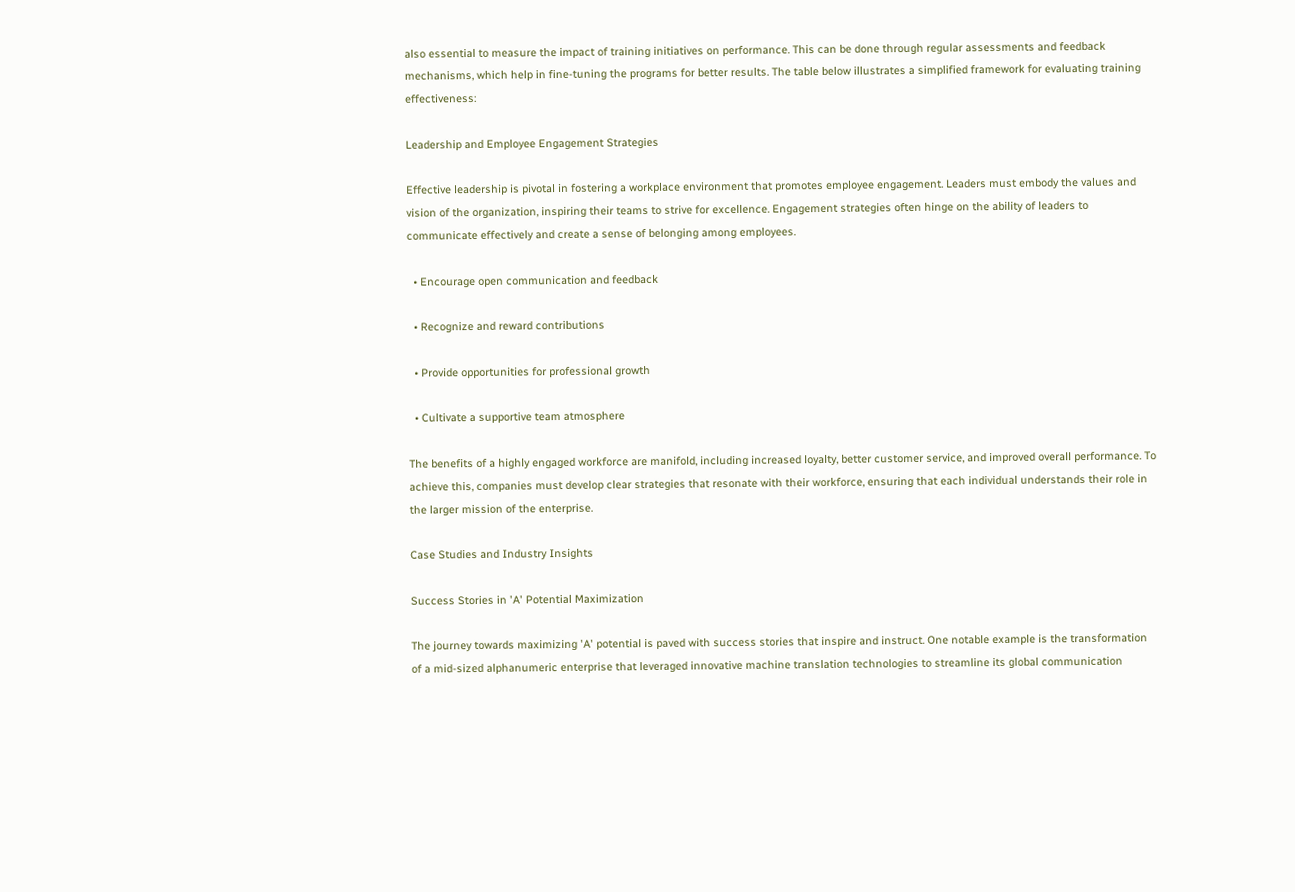also essential to measure the impact of training initiatives on performance. This can be done through regular assessments and feedback mechanisms, which help in fine-tuning the programs for better results. The table below illustrates a simplified framework for evaluating training effectiveness:

Leadership and Employee Engagement Strategies

Effective leadership is pivotal in fostering a workplace environment that promotes employee engagement. Leaders must embody the values and vision of the organization, inspiring their teams to strive for excellence. Engagement strategies often hinge on the ability of leaders to communicate effectively and create a sense of belonging among employees.

  • Encourage open communication and feedback

  • Recognize and reward contributions

  • Provide opportunities for professional growth

  • Cultivate a supportive team atmosphere

The benefits of a highly engaged workforce are manifold, including increased loyalty, better customer service, and improved overall performance. To achieve this, companies must develop clear strategies that resonate with their workforce, ensuring that each individual understands their role in the larger mission of the enterprise.

Case Studies and Industry Insights

Success Stories in 'A' Potential Maximization

The journey towards maximizing 'A' potential is paved with success stories that inspire and instruct. One notable example is the transformation of a mid-sized alphanumeric enterprise that leveraged innovative machine translation technologies to streamline its global communication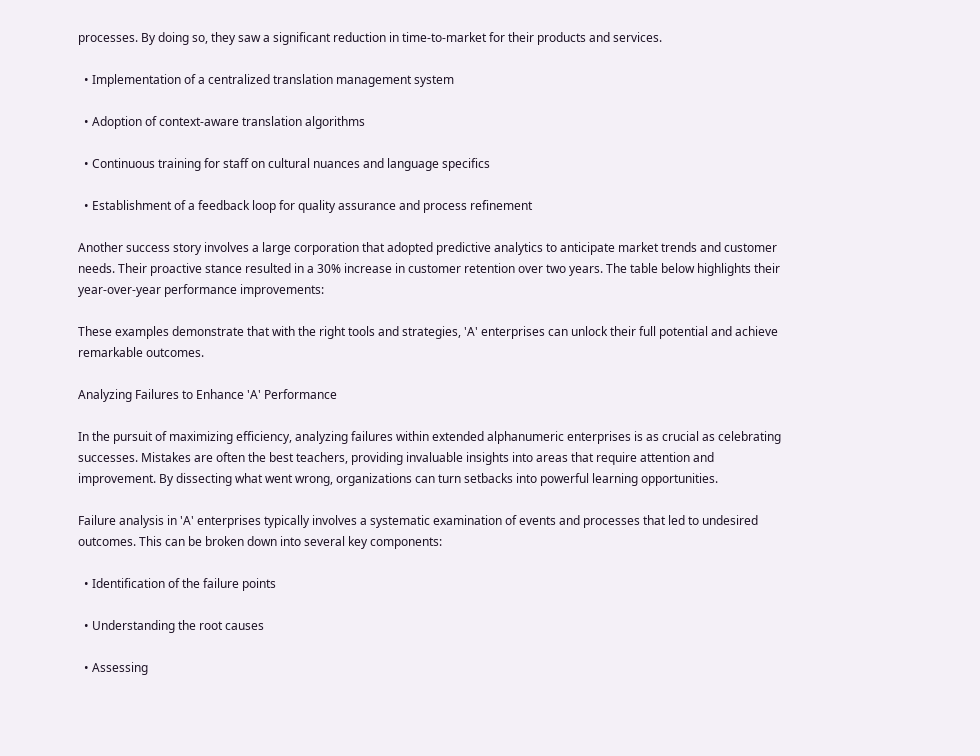processes. By doing so, they saw a significant reduction in time-to-market for their products and services.

  • Implementation of a centralized translation management system

  • Adoption of context-aware translation algorithms

  • Continuous training for staff on cultural nuances and language specifics

  • Establishment of a feedback loop for quality assurance and process refinement

Another success story involves a large corporation that adopted predictive analytics to anticipate market trends and customer needs. Their proactive stance resulted in a 30% increase in customer retention over two years. The table below highlights their year-over-year performance improvements:

These examples demonstrate that with the right tools and strategies, 'A' enterprises can unlock their full potential and achieve remarkable outcomes.

Analyzing Failures to Enhance 'A' Performance

In the pursuit of maximizing efficiency, analyzing failures within extended alphanumeric enterprises is as crucial as celebrating successes. Mistakes are often the best teachers, providing invaluable insights into areas that require attention and improvement. By dissecting what went wrong, organizations can turn setbacks into powerful learning opportunities.

Failure analysis in 'A' enterprises typically involves a systematic examination of events and processes that led to undesired outcomes. This can be broken down into several key components:

  • Identification of the failure points

  • Understanding the root causes

  • Assessing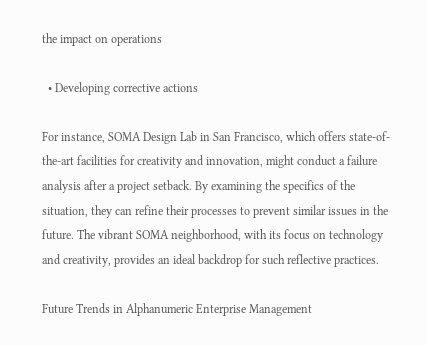the impact on operations

  • Developing corrective actions

For instance, SOMA Design Lab in San Francisco, which offers state-of-the-art facilities for creativity and innovation, might conduct a failure analysis after a project setback. By examining the specifics of the situation, they can refine their processes to prevent similar issues in the future. The vibrant SOMA neighborhood, with its focus on technology and creativity, provides an ideal backdrop for such reflective practices.

Future Trends in Alphanumeric Enterprise Management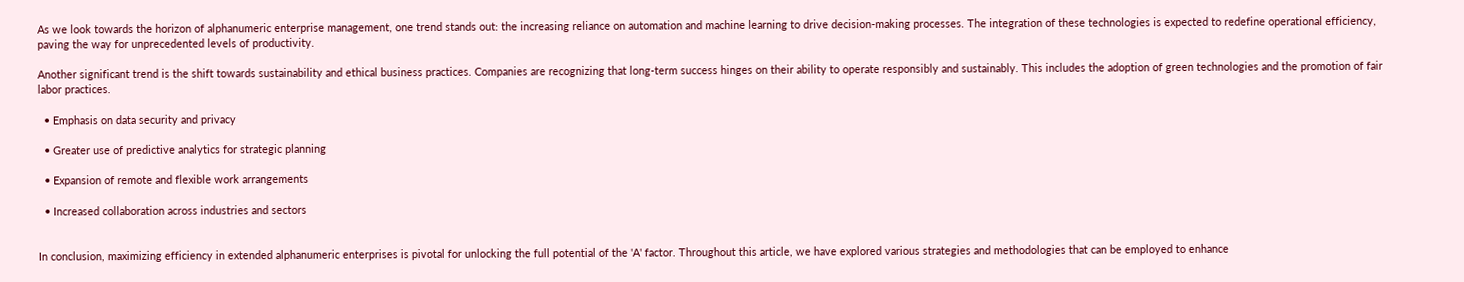As we look towards the horizon of alphanumeric enterprise management, one trend stands out: the increasing reliance on automation and machine learning to drive decision-making processes. The integration of these technologies is expected to redefine operational efficiency, paving the way for unprecedented levels of productivity.

Another significant trend is the shift towards sustainability and ethical business practices. Companies are recognizing that long-term success hinges on their ability to operate responsibly and sustainably. This includes the adoption of green technologies and the promotion of fair labor practices.

  • Emphasis on data security and privacy

  • Greater use of predictive analytics for strategic planning

  • Expansion of remote and flexible work arrangements

  • Increased collaboration across industries and sectors


In conclusion, maximizing efficiency in extended alphanumeric enterprises is pivotal for unlocking the full potential of the 'A' factor. Throughout this article, we have explored various strategies and methodologies that can be employed to enhance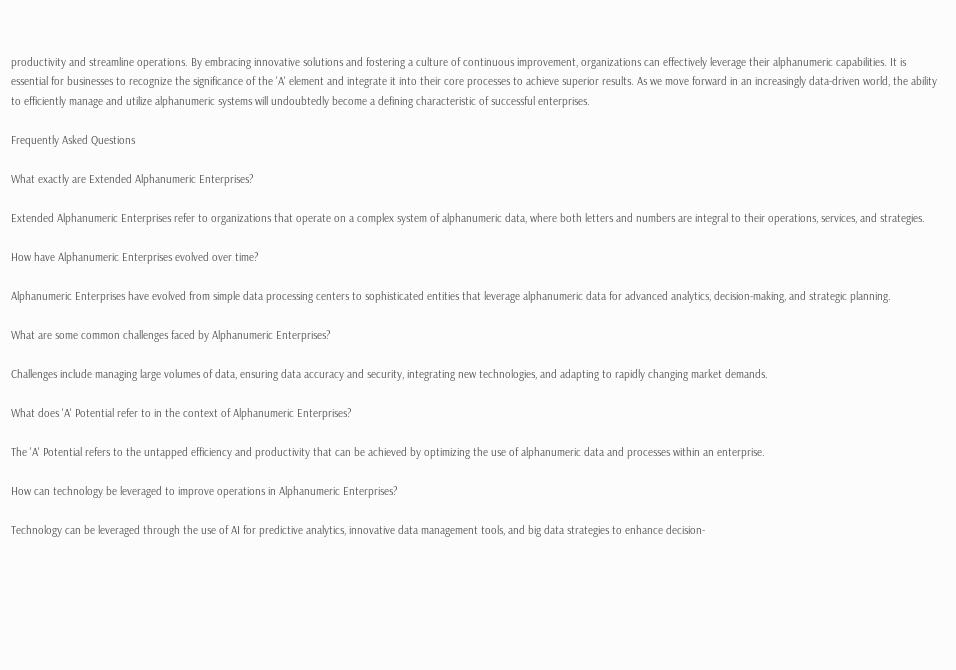productivity and streamline operations. By embracing innovative solutions and fostering a culture of continuous improvement, organizations can effectively leverage their alphanumeric capabilities. It is essential for businesses to recognize the significance of the 'A' element and integrate it into their core processes to achieve superior results. As we move forward in an increasingly data-driven world, the ability to efficiently manage and utilize alphanumeric systems will undoubtedly become a defining characteristic of successful enterprises.

Frequently Asked Questions

What exactly are Extended Alphanumeric Enterprises?

Extended Alphanumeric Enterprises refer to organizations that operate on a complex system of alphanumeric data, where both letters and numbers are integral to their operations, services, and strategies.

How have Alphanumeric Enterprises evolved over time?

Alphanumeric Enterprises have evolved from simple data processing centers to sophisticated entities that leverage alphanumeric data for advanced analytics, decision-making, and strategic planning.

What are some common challenges faced by Alphanumeric Enterprises?

Challenges include managing large volumes of data, ensuring data accuracy and security, integrating new technologies, and adapting to rapidly changing market demands.

What does 'A' Potential refer to in the context of Alphanumeric Enterprises?

The 'A' Potential refers to the untapped efficiency and productivity that can be achieved by optimizing the use of alphanumeric data and processes within an enterprise.

How can technology be leveraged to improve operations in Alphanumeric Enterprises?

Technology can be leveraged through the use of AI for predictive analytics, innovative data management tools, and big data strategies to enhance decision-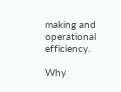making and operational efficiency.

Why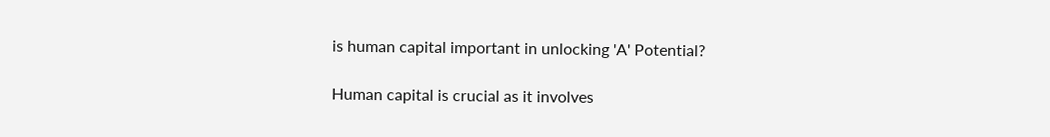is human capital important in unlocking 'A' Potential?

Human capital is crucial as it involves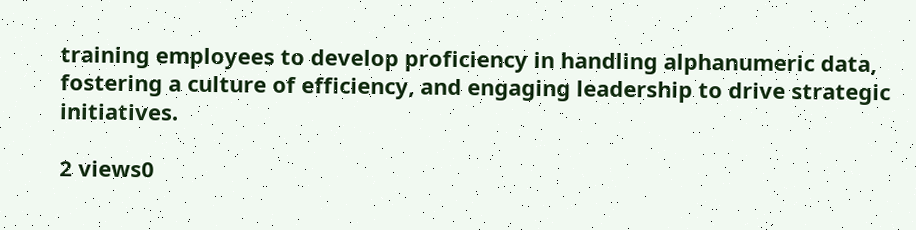training employees to develop proficiency in handling alphanumeric data, fostering a culture of efficiency, and engaging leadership to drive strategic initiatives.

2 views0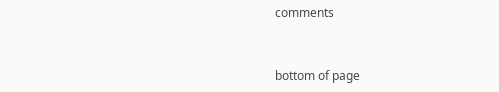comments


bottom of page